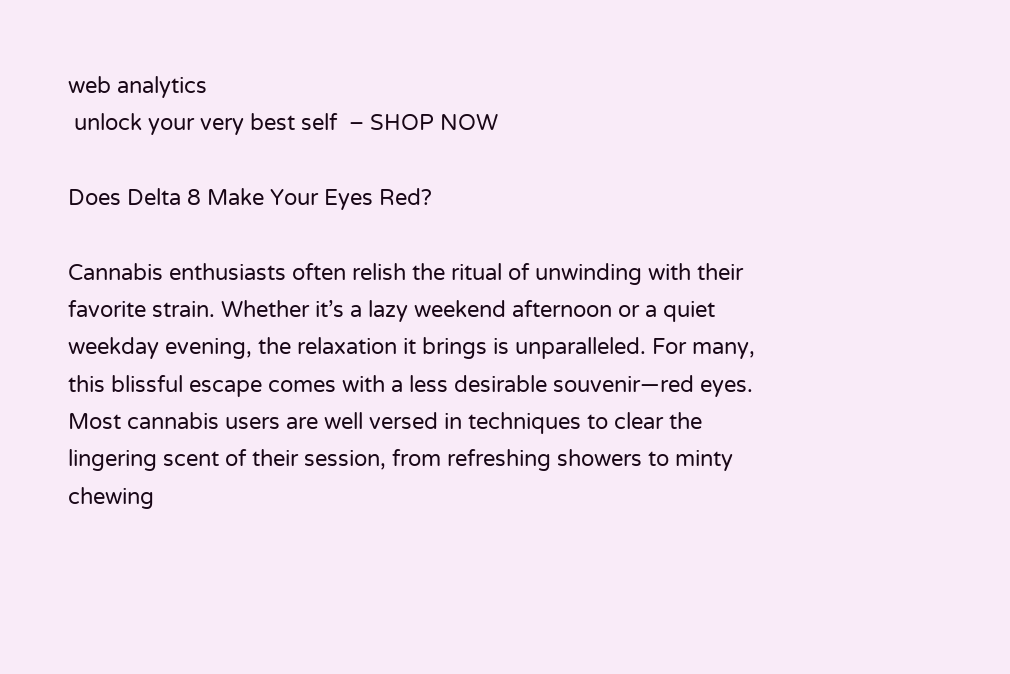web analytics
 unlock your very best self  – SHOP NOW

Does Delta 8 Make Your Eyes Red?

Cannabis enthusiasts often relish the ritual of unwinding with their favorite strain. Whether it’s a lazy weekend afternoon or a quiet weekday evening, the relaxation it brings is unparalleled. For many, this blissful escape comes with a less desirable souvenir—red eyes. Most cannabis users are well versed in techniques to clear the lingering scent of their session, from refreshing showers to minty chewing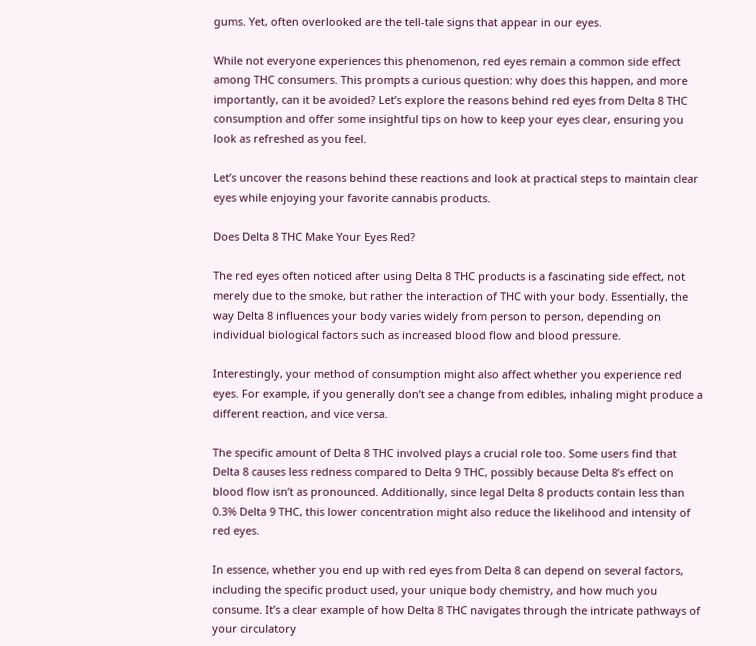gums. Yet, often overlooked are the tell-tale signs that appear in our eyes.

While not everyone experiences this phenomenon, red eyes remain a common side effect among THC consumers. This prompts a curious question: why does this happen, and more importantly, can it be avoided? Let’s explore the reasons behind red eyes from Delta 8 THC consumption and offer some insightful tips on how to keep your eyes clear, ensuring you look as refreshed as you feel.

Let’s uncover the reasons behind these reactions and look at practical steps to maintain clear eyes while enjoying your favorite cannabis products.

Does Delta 8 THC Make Your Eyes Red?

The red eyes often noticed after using Delta 8 THC products is a fascinating side effect, not merely due to the smoke, but rather the interaction of THC with your body. Essentially, the way Delta 8 influences your body varies widely from person to person, depending on individual biological factors such as increased blood flow and blood pressure.

Interestingly, your method of consumption might also affect whether you experience red eyes. For example, if you generally don’t see a change from edibles, inhaling might produce a different reaction, and vice versa.

The specific amount of Delta 8 THC involved plays a crucial role too. Some users find that Delta 8 causes less redness compared to Delta 9 THC, possibly because Delta 8’s effect on blood flow isn’t as pronounced. Additionally, since legal Delta 8 products contain less than 0.3% Delta 9 THC, this lower concentration might also reduce the likelihood and intensity of red eyes.

In essence, whether you end up with red eyes from Delta 8 can depend on several factors, including the specific product used, your unique body chemistry, and how much you consume. It’s a clear example of how Delta 8 THC navigates through the intricate pathways of your circulatory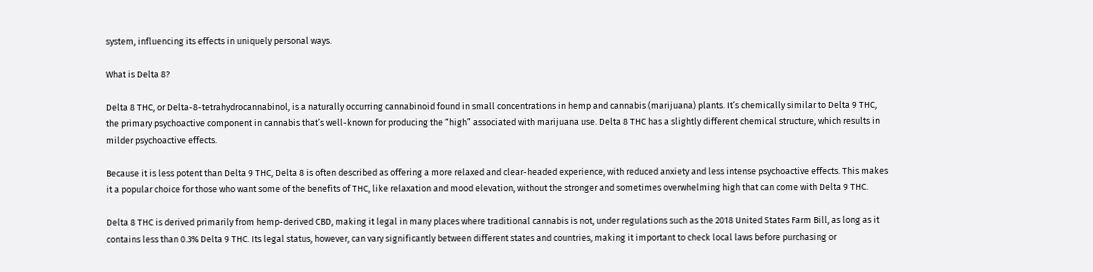system, influencing its effects in uniquely personal ways.

What is Delta 8?

Delta 8 THC, or Delta-8-tetrahydrocannabinol, is a naturally occurring cannabinoid found in small concentrations in hemp and cannabis (marijuana) plants. It’s chemically similar to Delta 9 THC, the primary psychoactive component in cannabis that’s well-known for producing the “high” associated with marijuana use. Delta 8 THC has a slightly different chemical structure, which results in milder psychoactive effects.

Because it is less potent than Delta 9 THC, Delta 8 is often described as offering a more relaxed and clear-headed experience, with reduced anxiety and less intense psychoactive effects. This makes it a popular choice for those who want some of the benefits of THC, like relaxation and mood elevation, without the stronger and sometimes overwhelming high that can come with Delta 9 THC.

Delta 8 THC is derived primarily from hemp-derived CBD, making it legal in many places where traditional cannabis is not, under regulations such as the 2018 United States Farm Bill, as long as it contains less than 0.3% Delta 9 THC. Its legal status, however, can vary significantly between different states and countries, making it important to check local laws before purchasing or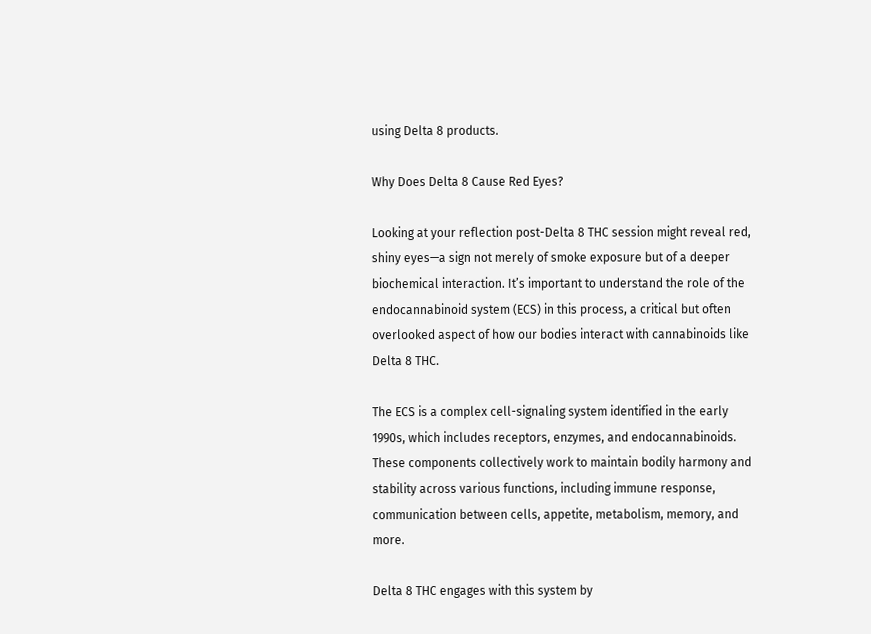using Delta 8 products.

Why Does Delta 8 Cause Red Eyes?

Looking at your reflection post-Delta 8 THC session might reveal red, shiny eyes—a sign not merely of smoke exposure but of a deeper biochemical interaction. It’s important to understand the role of the endocannabinoid system (ECS) in this process, a critical but often overlooked aspect of how our bodies interact with cannabinoids like Delta 8 THC.

The ECS is a complex cell-signaling system identified in the early 1990s, which includes receptors, enzymes, and endocannabinoids. These components collectively work to maintain bodily harmony and stability across various functions, including immune response, communication between cells, appetite, metabolism, memory, and more.

Delta 8 THC engages with this system by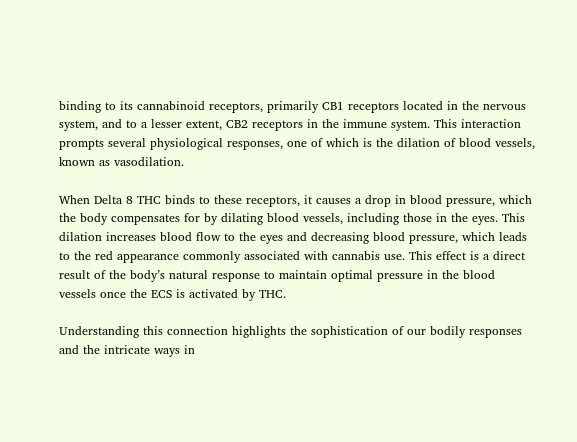binding to its cannabinoid receptors, primarily CB1 receptors located in the nervous system, and to a lesser extent, CB2 receptors in the immune system. This interaction prompts several physiological responses, one of which is the dilation of blood vessels, known as vasodilation.

When Delta 8 THC binds to these receptors, it causes a drop in blood pressure, which the body compensates for by dilating blood vessels, including those in the eyes. This dilation increases blood flow to the eyes and decreasing blood pressure, which leads to the red appearance commonly associated with cannabis use. This effect is a direct result of the body’s natural response to maintain optimal pressure in the blood vessels once the ECS is activated by THC.

Understanding this connection highlights the sophistication of our bodily responses and the intricate ways in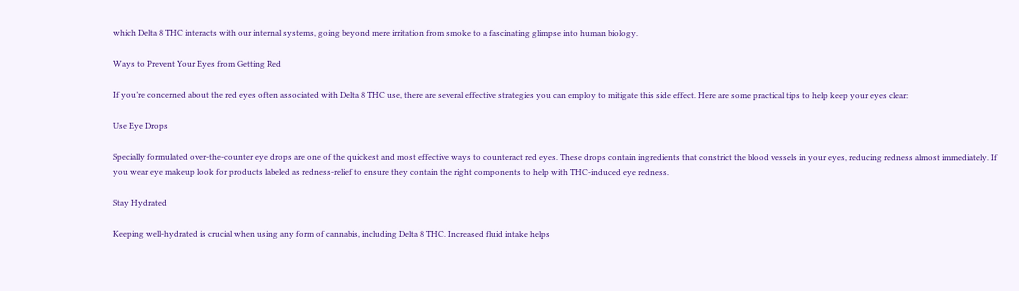which Delta 8 THC interacts with our internal systems, going beyond mere irritation from smoke to a fascinating glimpse into human biology.

Ways to Prevent Your Eyes from Getting Red

If you’re concerned about the red eyes often associated with Delta 8 THC use, there are several effective strategies you can employ to mitigate this side effect. Here are some practical tips to help keep your eyes clear:

Use Eye Drops

Specially formulated over-the-counter eye drops are one of the quickest and most effective ways to counteract red eyes. These drops contain ingredients that constrict the blood vessels in your eyes, reducing redness almost immediately. If you wear eye makeup look for products labeled as redness-relief to ensure they contain the right components to help with THC-induced eye redness.

Stay Hydrated

Keeping well-hydrated is crucial when using any form of cannabis, including Delta 8 THC. Increased fluid intake helps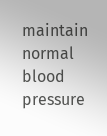maintain normal blood pressure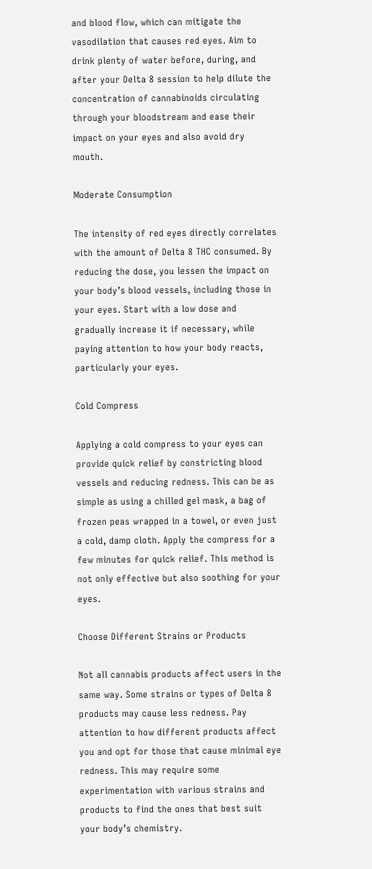and blood flow, which can mitigate the vasodilation that causes red eyes. Aim to drink plenty of water before, during, and after your Delta 8 session to help dilute the concentration of cannabinoids circulating through your bloodstream and ease their impact on your eyes and also avoid dry mouth.

Moderate Consumption

The intensity of red eyes directly correlates with the amount of Delta 8 THC consumed. By reducing the dose, you lessen the impact on your body’s blood vessels, including those in your eyes. Start with a low dose and gradually increase it if necessary, while paying attention to how your body reacts, particularly your eyes.

Cold Compress

Applying a cold compress to your eyes can provide quick relief by constricting blood vessels and reducing redness. This can be as simple as using a chilled gel mask, a bag of frozen peas wrapped in a towel, or even just a cold, damp cloth. Apply the compress for a few minutes for quick relief. This method is not only effective but also soothing for your eyes.

Choose Different Strains or Products

Not all cannabis products affect users in the same way. Some strains or types of Delta 8 products may cause less redness. Pay attention to how different products affect you and opt for those that cause minimal eye redness. This may require some experimentation with various strains and products to find the ones that best suit your body’s chemistry.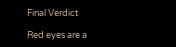Final Verdict

Red eyes are a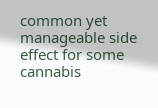common yet manageable side effect for some cannabis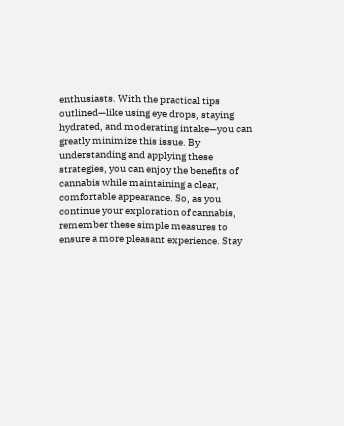enthusiasts. With the practical tips outlined—like using eye drops, staying hydrated, and moderating intake—you can greatly minimize this issue. By understanding and applying these strategies, you can enjoy the benefits of cannabis while maintaining a clear, comfortable appearance. So, as you continue your exploration of cannabis, remember these simple measures to ensure a more pleasant experience. Stay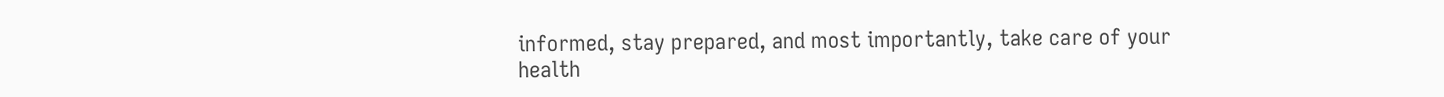informed, stay prepared, and most importantly, take care of your health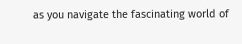as you navigate the fascinating world of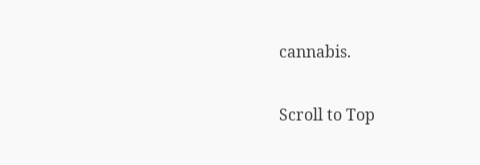cannabis.

Scroll to Top